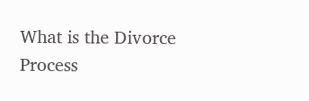What is the Divorce Process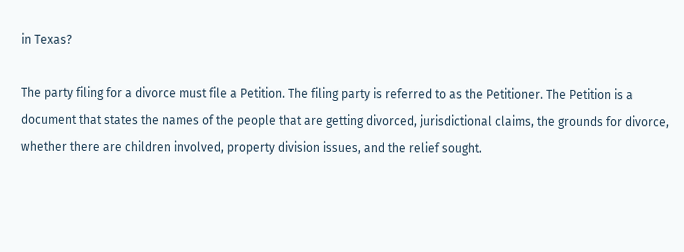in Texas?

The party filing for a divorce must file a Petition. The filing party is referred to as the Petitioner. The Petition is a document that states the names of the people that are getting divorced, jurisdictional claims, the grounds for divorce, whether there are children involved, property division issues, and the relief sought.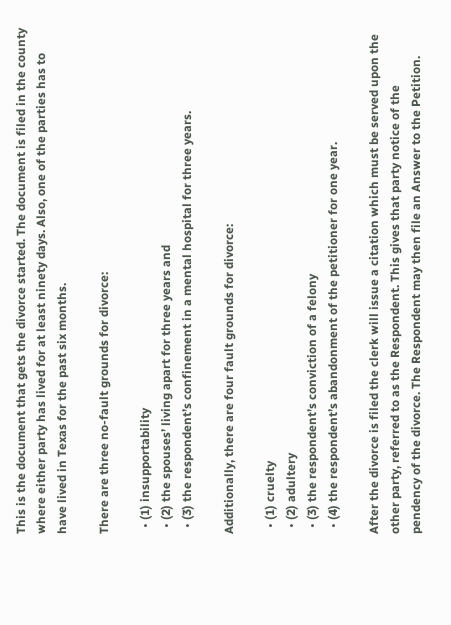This is the document that gets the divorce started. The document is filed in the county where either party has lived for at least ninety days. Also, one of the parties has to have lived in Texas for the past six months.

There are three no-fault grounds for divorce:

  • (1) insupportability
  • (2) the spouses’ living apart for three years and
  • (3) the respondent’s confinement in a mental hospital for three years.

Additionally, there are four fault grounds for divorce:

  • (1) cruelty
  • (2) adultery
  • (3) the respondent’s conviction of a felony
  • (4) the respondent’s abandonment of the petitioner for one year.

After the divorce is filed the clerk will issue a citation which must be served upon the other party, referred to as the Respondent. This gives that party notice of the pendency of the divorce. The Respondent may then file an Answer to the Petition.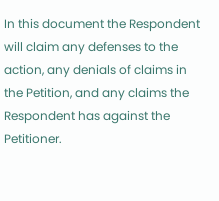In this document the Respondent will claim any defenses to the action, any denials of claims in the Petition, and any claims the Respondent has against the Petitioner.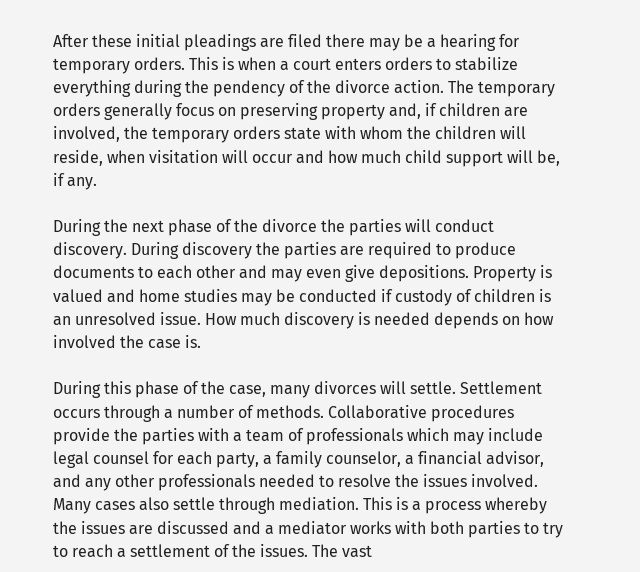After these initial pleadings are filed there may be a hearing for temporary orders. This is when a court enters orders to stabilize everything during the pendency of the divorce action. The temporary orders generally focus on preserving property and, if children are involved, the temporary orders state with whom the children will reside, when visitation will occur and how much child support will be, if any.

During the next phase of the divorce the parties will conduct discovery. During discovery the parties are required to produce documents to each other and may even give depositions. Property is valued and home studies may be conducted if custody of children is an unresolved issue. How much discovery is needed depends on how involved the case is.

During this phase of the case, many divorces will settle. Settlement occurs through a number of methods. Collaborative procedures provide the parties with a team of professionals which may include legal counsel for each party, a family counselor, a financial advisor, and any other professionals needed to resolve the issues involved. Many cases also settle through mediation. This is a process whereby the issues are discussed and a mediator works with both parties to try to reach a settlement of the issues. The vast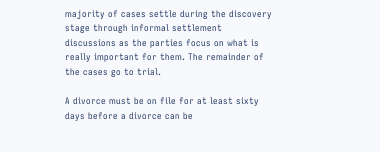majority of cases settle during the discovery stage through informal settlement discussions as the parties focus on what is really important for them. The remainder of the cases go to trial.

A divorce must be on file for at least sixty days before a divorce can be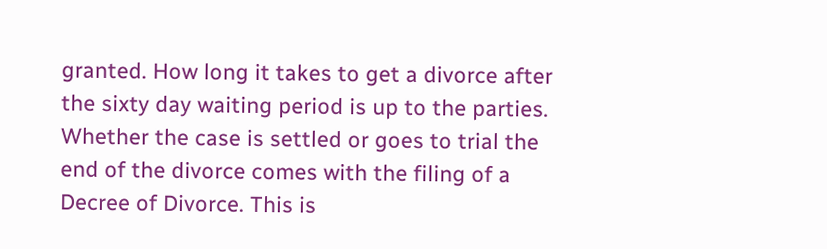granted. How long it takes to get a divorce after the sixty day waiting period is up to the parties. Whether the case is settled or goes to trial the end of the divorce comes with the filing of a Decree of Divorce. This is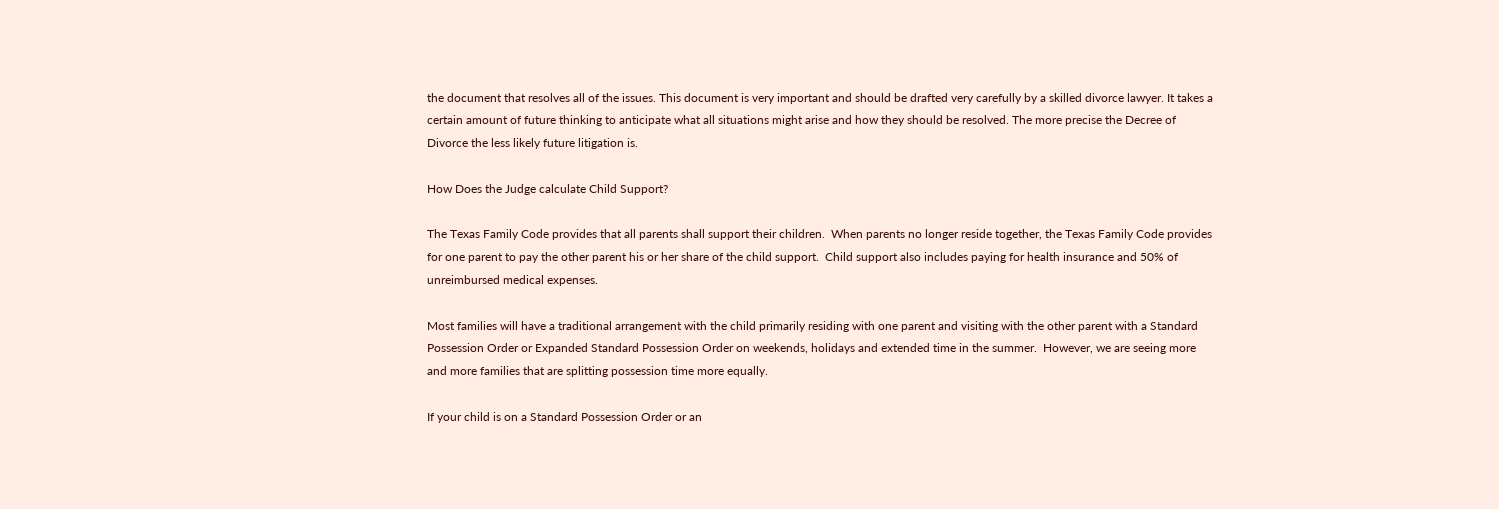the document that resolves all of the issues. This document is very important and should be drafted very carefully by a skilled divorce lawyer. It takes a certain amount of future thinking to anticipate what all situations might arise and how they should be resolved. The more precise the Decree of Divorce the less likely future litigation is.

How Does the Judge calculate Child Support?

The Texas Family Code provides that all parents shall support their children.  When parents no longer reside together, the Texas Family Code provides for one parent to pay the other parent his or her share of the child support.  Child support also includes paying for health insurance and 50% of unreimbursed medical expenses.

Most families will have a traditional arrangement with the child primarily residing with one parent and visiting with the other parent with a Standard Possession Order or Expanded Standard Possession Order on weekends, holidays and extended time in the summer.  However, we are seeing more and more families that are splitting possession time more equally.

If your child is on a Standard Possession Order or an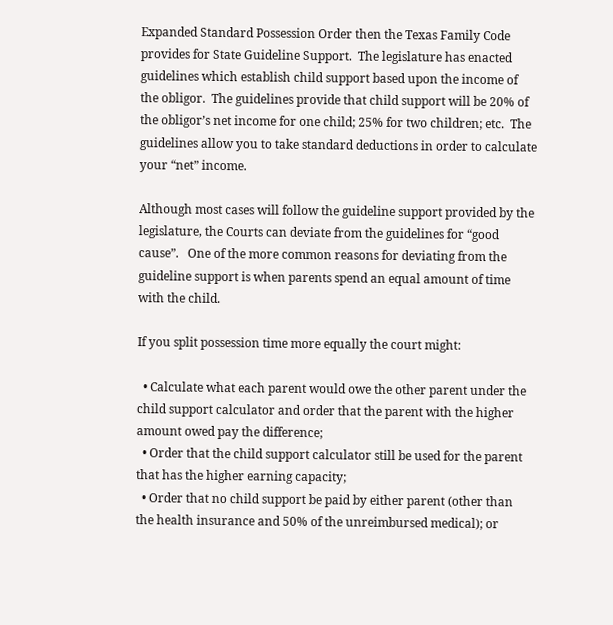Expanded Standard Possession Order then the Texas Family Code provides for State Guideline Support.  The legislature has enacted guidelines which establish child support based upon the income of the obligor.  The guidelines provide that child support will be 20% of the obligor’s net income for one child; 25% for two children; etc.  The guidelines allow you to take standard deductions in order to calculate your “net” income.

Although most cases will follow the guideline support provided by the legislature, the Courts can deviate from the guidelines for “good cause”.   One of the more common reasons for deviating from the guideline support is when parents spend an equal amount of time with the child.

If you split possession time more equally the court might:

  • Calculate what each parent would owe the other parent under the child support calculator and order that the parent with the higher amount owed pay the difference;
  • Order that the child support calculator still be used for the parent that has the higher earning capacity;
  • Order that no child support be paid by either parent (other than the health insurance and 50% of the unreimbursed medical); or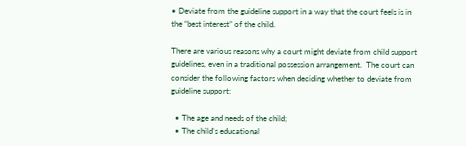• Deviate from the guideline support in a way that the court feels is in the “best interest” of the child.

There are various reasons why a court might deviate from child support guidelines, even in a traditional possession arrangement.  The court can consider the following factors when deciding whether to deviate from guideline support:

  • The age and needs of the child;
  • The child’s educational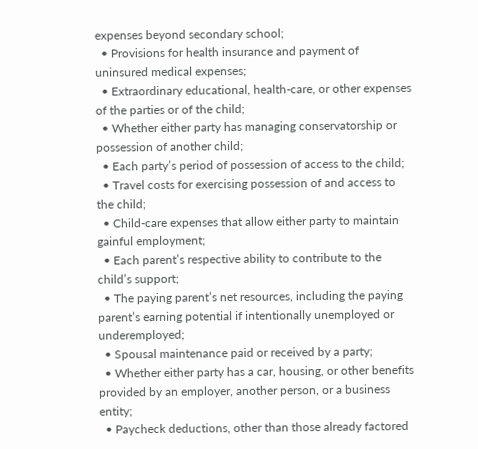expenses beyond secondary school;
  • Provisions for health insurance and payment of uninsured medical expenses;
  • Extraordinary educational, health-care, or other expenses of the parties or of the child;
  • Whether either party has managing conservatorship or possession of another child;
  • Each party’s period of possession of access to the child;
  • Travel costs for exercising possession of and access to the child;
  • Child-care expenses that allow either party to maintain gainful employment;
  • Each parent’s respective ability to contribute to the child’s support;
  • The paying parent’s net resources, including the paying parent’s earning potential if intentionally unemployed or underemployed;
  • Spousal maintenance paid or received by a party;
  • Whether either party has a car, housing, or other benefits provided by an employer, another person, or a business entity;
  • Paycheck deductions, other than those already factored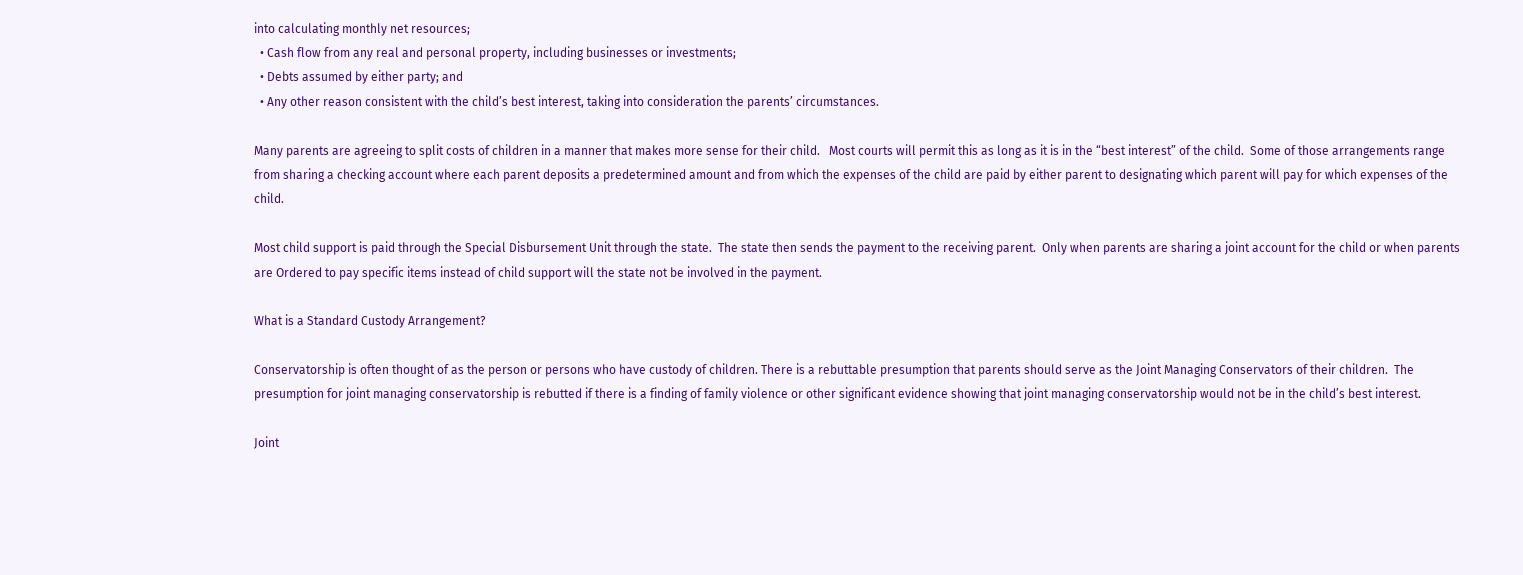into calculating monthly net resources;
  • Cash flow from any real and personal property, including businesses or investments;
  • Debts assumed by either party; and
  • Any other reason consistent with the child’s best interest, taking into consideration the parents’ circumstances.

Many parents are agreeing to split costs of children in a manner that makes more sense for their child.   Most courts will permit this as long as it is in the “best interest” of the child.  Some of those arrangements range from sharing a checking account where each parent deposits a predetermined amount and from which the expenses of the child are paid by either parent to designating which parent will pay for which expenses of the child.

Most child support is paid through the Special Disbursement Unit through the state.  The state then sends the payment to the receiving parent.  Only when parents are sharing a joint account for the child or when parents are Ordered to pay specific items instead of child support will the state not be involved in the payment.

What is a Standard Custody Arrangement?

Conservatorship is often thought of as the person or persons who have custody of children. There is a rebuttable presumption that parents should serve as the Joint Managing Conservators of their children.  The presumption for joint managing conservatorship is rebutted if there is a finding of family violence or other significant evidence showing that joint managing conservatorship would not be in the child’s best interest.

Joint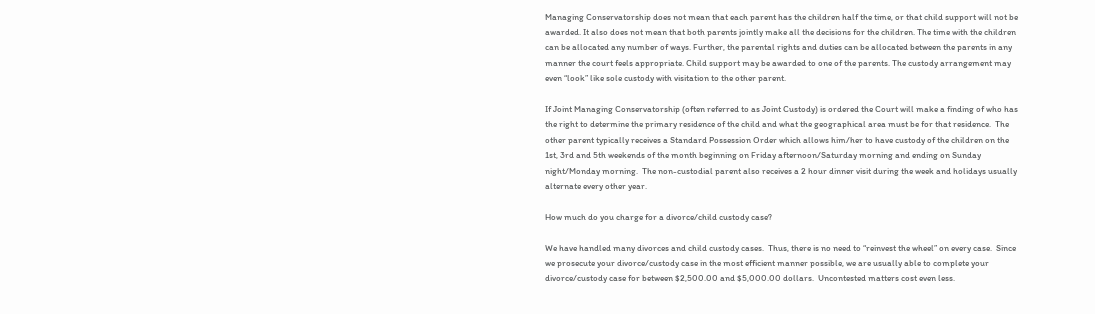Managing Conservatorship does not mean that each parent has the children half the time, or that child support will not be awarded. It also does not mean that both parents jointly make all the decisions for the children. The time with the children can be allocated any number of ways. Further, the parental rights and duties can be allocated between the parents in any manner the court feels appropriate. Child support may be awarded to one of the parents. The custody arrangement may even “look” like sole custody with visitation to the other parent.

If Joint Managing Conservatorship (often referred to as Joint Custody) is ordered the Court will make a finding of who has the right to determine the primary residence of the child and what the geographical area must be for that residence.  The other parent typically receives a Standard Possession Order which allows him/her to have custody of the children on the 1st, 3rd and 5th weekends of the month beginning on Friday afternoon/Saturday morning and ending on Sunday night/Monday morning.  The non-custodial parent also receives a 2 hour dinner visit during the week and holidays usually alternate every other year.

How much do you charge for a divorce/child custody case?

We have handled many divorces and child custody cases.  Thus, there is no need to “reinvest the wheel” on every case.  Since we prosecute your divorce/custody case in the most efficient manner possible, we are usually able to complete your divorce/custody case for between $2,500.00 and $5,000.00 dollars.  Uncontested matters cost even less.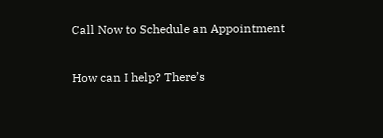Call Now to Schedule an Appointment

How can I help? There’s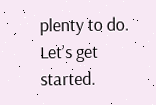plenty to do.
Let’s get started.